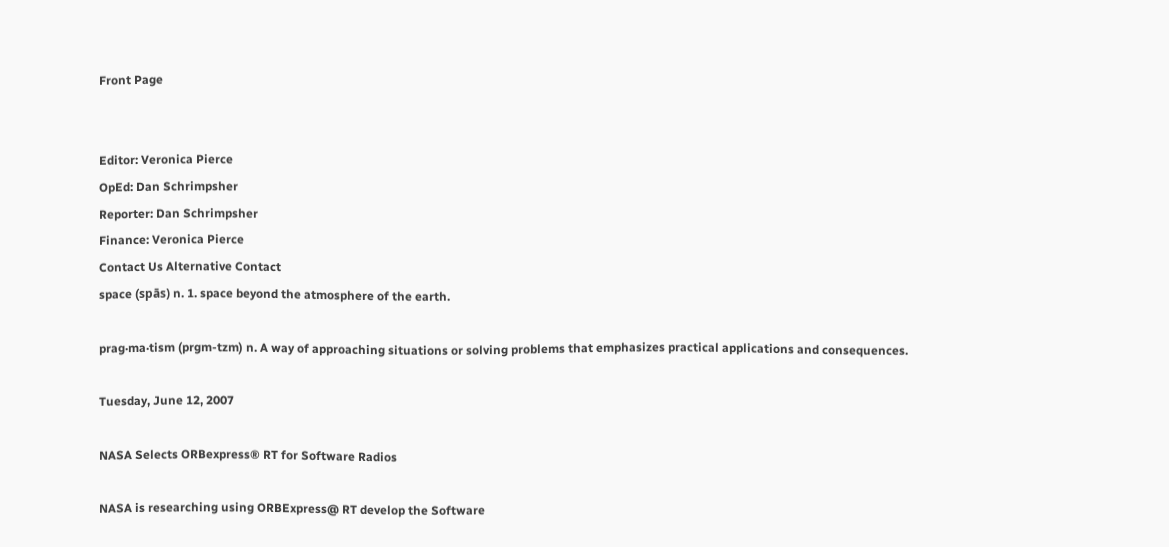Front Page


Editor: Veronica Pierce
OpEd: Dan Schrimpsher
Reporter: Dan Schrimpsher
Finance: Veronica Pierce
Contact Us Alternative Contact
space (spās) n. 1. space beyond the atmosphere of the earth.

prag·ma·tism (prgm-tzm) n. A way of approaching situations or solving problems that emphasizes practical applications and consequences.

Tuesday, June 12, 2007

NASA Selects ORBexpress® RT for Software Radios

NASA is researching using ORBExpress@ RT develop the Software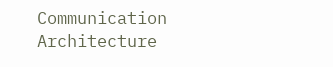Communication Architecture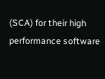(SCA) for their high performance software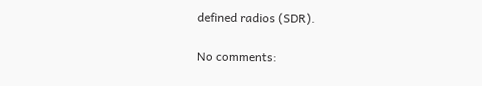defined radios (SDR).

No comments: